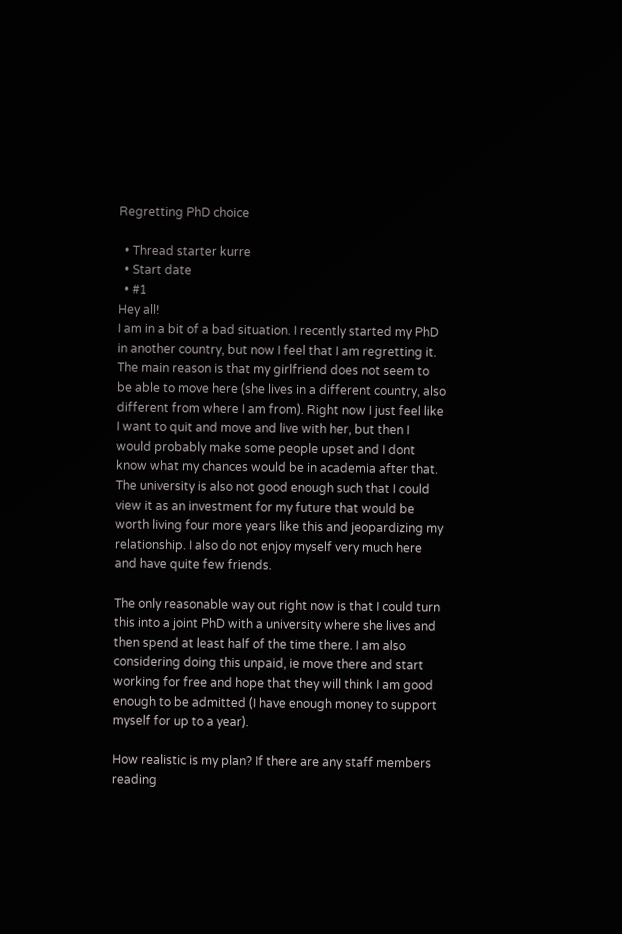Regretting PhD choice

  • Thread starter kurre
  • Start date
  • #1
Hey all!
I am in a bit of a bad situation. I recently started my PhD in another country, but now I feel that I am regretting it. The main reason is that my girlfriend does not seem to be able to move here (she lives in a different country, also different from where I am from). Right now I just feel like I want to quit and move and live with her, but then I would probably make some people upset and I dont know what my chances would be in academia after that. The university is also not good enough such that I could view it as an investment for my future that would be worth living four more years like this and jeopardizing my relationship. I also do not enjoy myself very much here and have quite few friends.

The only reasonable way out right now is that I could turn this into a joint PhD with a university where she lives and then spend at least half of the time there. I am also considering doing this unpaid, ie move there and start working for free and hope that they will think I am good enough to be admitted (I have enough money to support myself for up to a year).

How realistic is my plan? If there are any staff members reading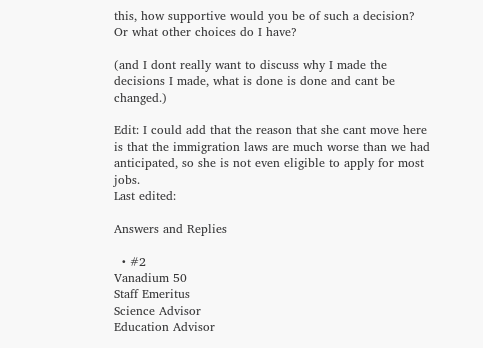this, how supportive would you be of such a decision? Or what other choices do I have?

(and I dont really want to discuss why I made the decisions I made, what is done is done and cant be changed.)

Edit: I could add that the reason that she cant move here is that the immigration laws are much worse than we had anticipated, so she is not even eligible to apply for most jobs.
Last edited:

Answers and Replies

  • #2
Vanadium 50
Staff Emeritus
Science Advisor
Education Advisor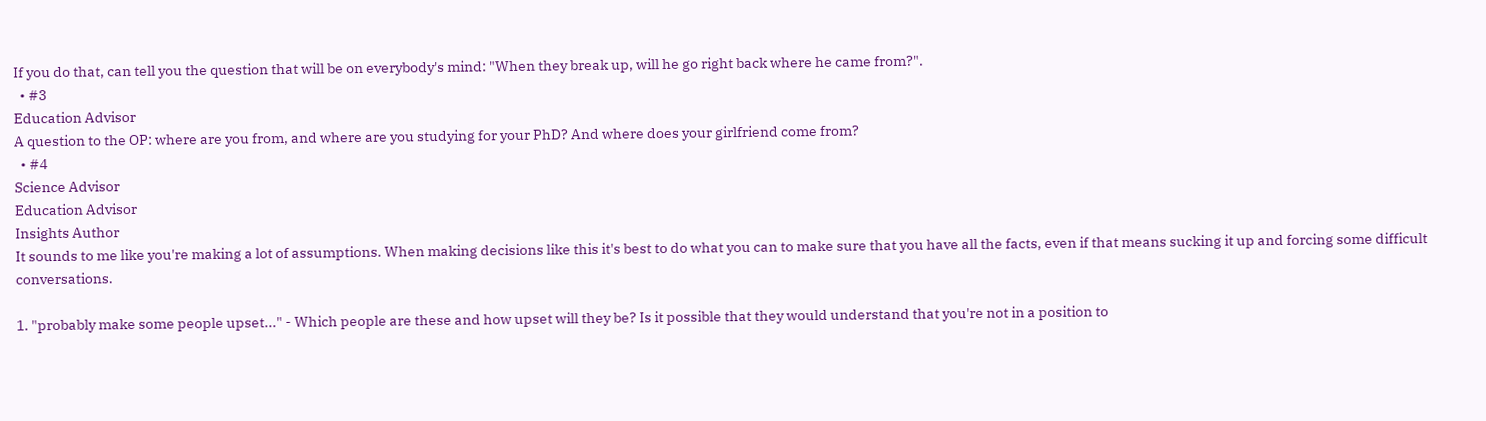If you do that, can tell you the question that will be on everybody's mind: "When they break up, will he go right back where he came from?".
  • #3
Education Advisor
A question to the OP: where are you from, and where are you studying for your PhD? And where does your girlfriend come from?
  • #4
Science Advisor
Education Advisor
Insights Author
It sounds to me like you're making a lot of assumptions. When making decisions like this it's best to do what you can to make sure that you have all the facts, even if that means sucking it up and forcing some difficult conversations.

1. "probably make some people upset..." - Which people are these and how upset will they be? Is it possible that they would understand that you're not in a position to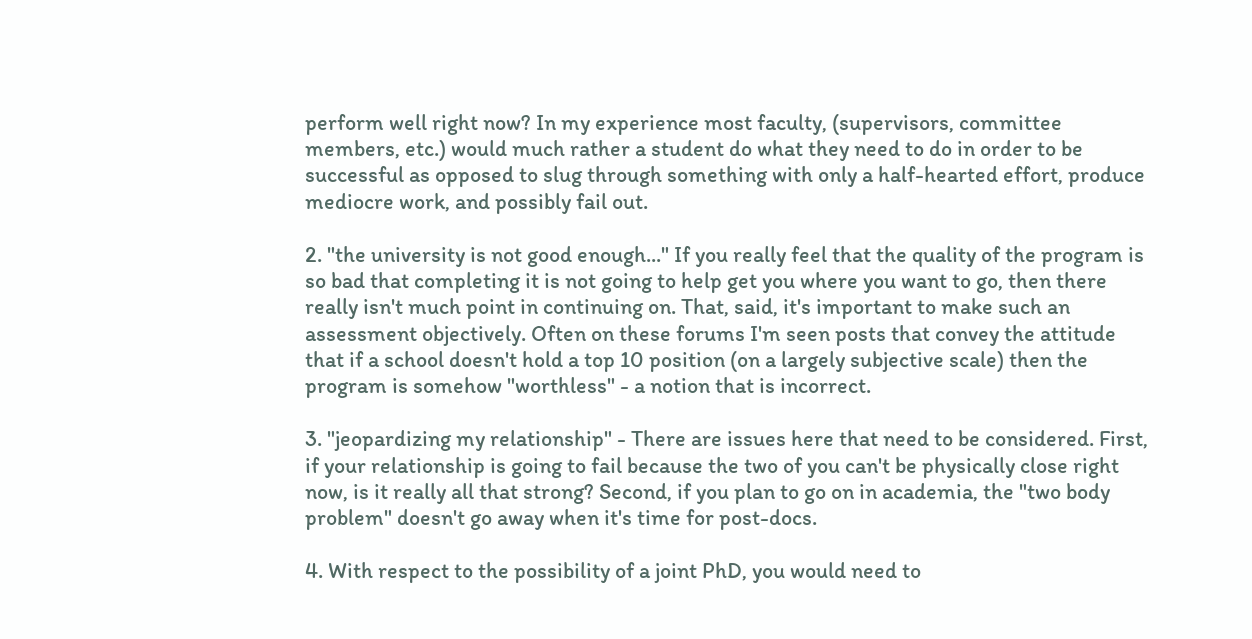perform well right now? In my experience most faculty, (supervisors, committee members, etc.) would much rather a student do what they need to do in order to be successful as opposed to slug through something with only a half-hearted effort, produce mediocre work, and possibly fail out.

2. "the university is not good enough..." If you really feel that the quality of the program is so bad that completing it is not going to help get you where you want to go, then there really isn't much point in continuing on. That, said, it's important to make such an assessment objectively. Often on these forums I'm seen posts that convey the attitude that if a school doesn't hold a top 10 position (on a largely subjective scale) then the program is somehow "worthless" - a notion that is incorrect.

3. "jeopardizing my relationship" - There are issues here that need to be considered. First, if your relationship is going to fail because the two of you can't be physically close right now, is it really all that strong? Second, if you plan to go on in academia, the "two body problem" doesn't go away when it's time for post-docs.

4. With respect to the possibility of a joint PhD, you would need to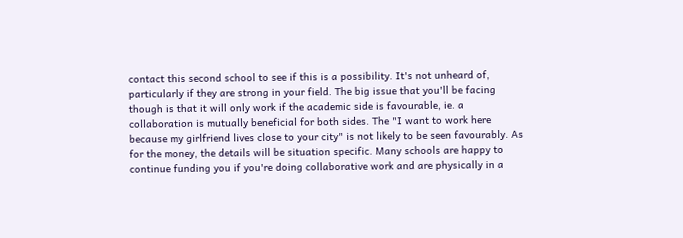contact this second school to see if this is a possibility. It's not unheard of, particularly if they are strong in your field. The big issue that you'll be facing though is that it will only work if the academic side is favourable, ie. a collaboration is mutually beneficial for both sides. The "I want to work here because my girlfriend lives close to your city" is not likely to be seen favourably. As for the money, the details will be situation specific. Many schools are happy to continue funding you if you're doing collaborative work and are physically in a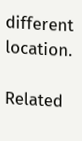different location.

Related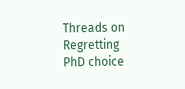Threads on Regretting PhD choice